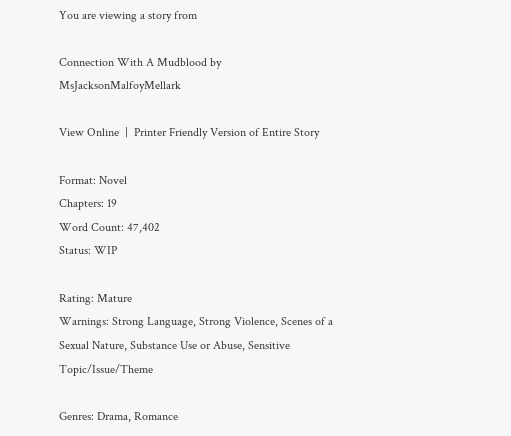You are viewing a story from

Connection With A Mudblood by MsJacksonMalfoyMellark

View Online  |  Printer Friendly Version of Entire Story

Format: Novel
Chapters: 19
Word Count: 47,402
Status: WIP

Rating: Mature
Warnings: Strong Language, Strong Violence, Scenes of a Sexual Nature, Substance Use or Abuse, Sensitive Topic/Issue/Theme

Genres: Drama, Romance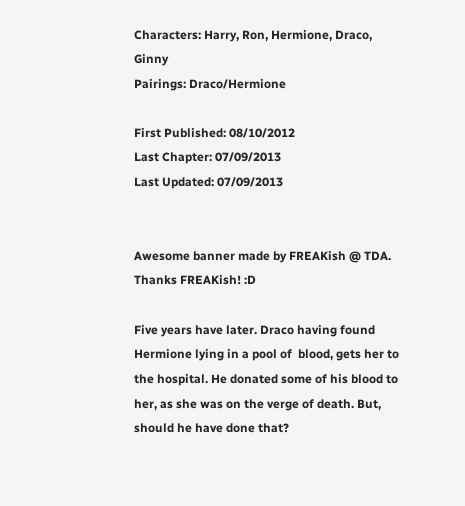Characters: Harry, Ron, Hermione, Draco, Ginny
Pairings: Draco/Hermione

First Published: 08/10/2012
Last Chapter: 07/09/2013
Last Updated: 07/09/2013


Awesome banner made by FREAKish @ TDA. Thanks FREAKish! :D

Five years have later. Draco having found Hermione lying in a pool of  blood, gets her to the hospital. He donated some of his blood to her, as she was on the verge of death. But, should he have done that?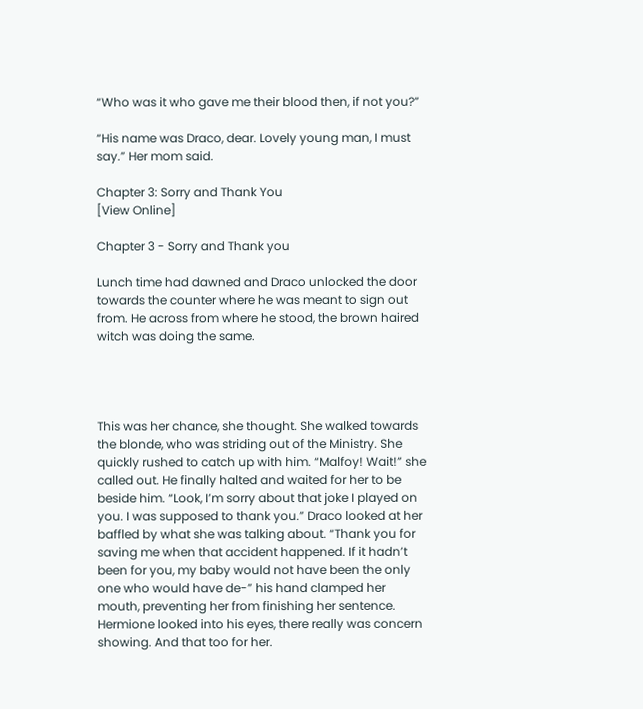“Who was it who gave me their blood then, if not you?”

“His name was Draco, dear. Lovely young man, I must say.” Her mom said.

Chapter 3: Sorry and Thank You
[View Online]

Chapter 3 - Sorry and Thank you

Lunch time had dawned and Draco unlocked the door towards the counter where he was meant to sign out from. He across from where he stood, the brown haired witch was doing the same.




This was her chance, she thought. She walked towards the blonde, who was striding out of the Ministry. She quickly rushed to catch up with him. “Malfoy! Wait!” she called out. He finally halted and waited for her to be beside him. “Look, I’m sorry about that joke I played on you. I was supposed to thank you.” Draco looked at her baffled by what she was talking about. “Thank you for saving me when that accident happened. If it hadn’t been for you, my baby would not have been the only one who would have de-” his hand clamped her mouth, preventing her from finishing her sentence. Hermione looked into his eyes, there really was concern showing. And that too for her.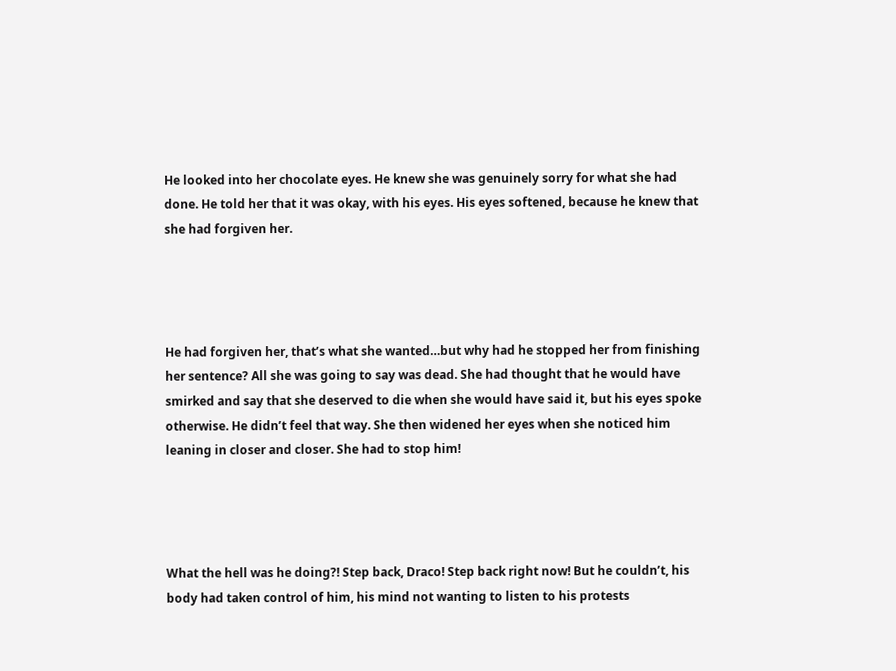He looked into her chocolate eyes. He knew she was genuinely sorry for what she had done. He told her that it was okay, with his eyes. His eyes softened, because he knew that she had forgiven her.




He had forgiven her, that’s what she wanted…but why had he stopped her from finishing her sentence? All she was going to say was dead. She had thought that he would have smirked and say that she deserved to die when she would have said it, but his eyes spoke otherwise. He didn’t feel that way. She then widened her eyes when she noticed him leaning in closer and closer. She had to stop him!




What the hell was he doing?! Step back, Draco! Step back right now! But he couldn’t, his body had taken control of him, his mind not wanting to listen to his protests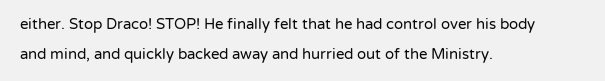either. Stop Draco! STOP! He finally felt that he had control over his body and mind, and quickly backed away and hurried out of the Ministry.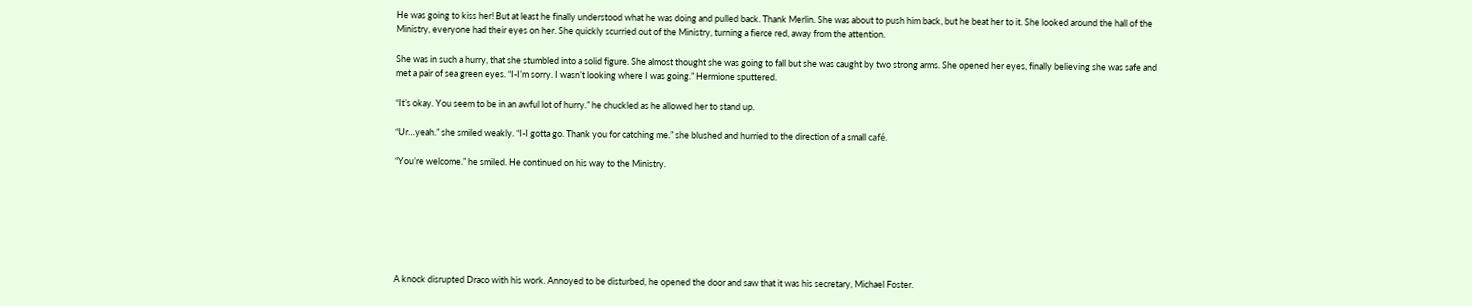He was going to kiss her! But at least he finally understood what he was doing and pulled back. Thank Merlin. She was about to push him back, but he beat her to it. She looked around the hall of the Ministry, everyone had their eyes on her. She quickly scurried out of the Ministry, turning a fierce red, away from the attention.

She was in such a hurry, that she stumbled into a solid figure. She almost thought she was going to fall but she was caught by two strong arms. She opened her eyes, finally believing she was safe and met a pair of sea green eyes. “I-I’m sorry. I wasn’t looking where I was going.” Hermione sputtered.

“It’s okay. You seem to be in an awful lot of hurry.” he chuckled as he allowed her to stand up.

“Ur…yeah.” she smiled weakly. “I-I gotta go. Thank you for catching me.” she blushed and hurried to the direction of a small café.

“You’re welcome.” he smiled. He continued on his way to the Ministry.







A knock disrupted Draco with his work. Annoyed to be disturbed, he opened the door and saw that it was his secretary, Michael Foster.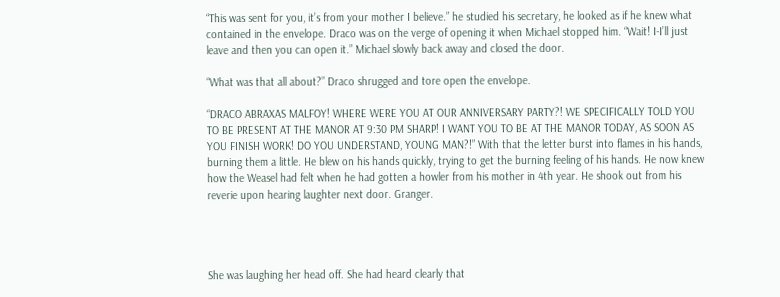“This was sent for you, it’s from your mother I believe.” he studied his secretary, he looked as if he knew what contained in the envelope. Draco was on the verge of opening it when Michael stopped him. “Wait! I-I’ll just leave and then you can open it.” Michael slowly back away and closed the door.

“What was that all about?” Draco shrugged and tore open the envelope.

“DRACO ABRAXAS MALFOY! WHERE WERE YOU AT OUR ANNIVERSARY PARTY?! WE SPECIFICALLY TOLD YOU TO BE PRESENT AT THE MANOR AT 9:30 PM SHARP! I WANT YOU TO BE AT THE MANOR TODAY, AS SOON AS YOU FINISH WORK! DO YOU UNDERSTAND, YOUNG MAN?!” With that the letter burst into flames in his hands, burning them a little. He blew on his hands quickly, trying to get the burning feeling of his hands. He now knew how the Weasel had felt when he had gotten a howler from his mother in 4th year. He shook out from his reverie upon hearing laughter next door. Granger.




She was laughing her head off. She had heard clearly that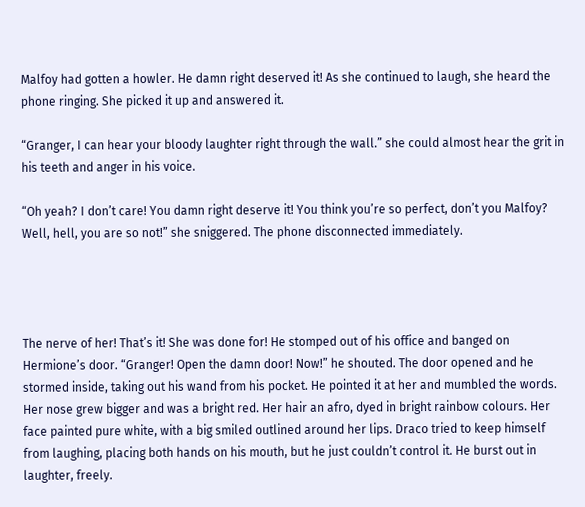Malfoy had gotten a howler. He damn right deserved it! As she continued to laugh, she heard the phone ringing. She picked it up and answered it.

“Granger, I can hear your bloody laughter right through the wall.” she could almost hear the grit in his teeth and anger in his voice.

“Oh yeah? I don’t care! You damn right deserve it! You think you’re so perfect, don’t you Malfoy? Well, hell, you are so not!” she sniggered. The phone disconnected immediately.




The nerve of her! That’s it! She was done for! He stomped out of his office and banged on Hermione’s door. “Granger! Open the damn door! Now!” he shouted. The door opened and he stormed inside, taking out his wand from his pocket. He pointed it at her and mumbled the words. Her nose grew bigger and was a bright red. Her hair an afro, dyed in bright rainbow colours. Her face painted pure white, with a big smiled outlined around her lips. Draco tried to keep himself from laughing, placing both hands on his mouth, but he just couldn’t control it. He burst out in laughter, freely.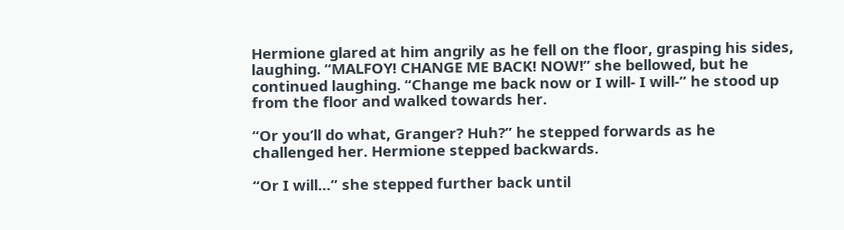Hermione glared at him angrily as he fell on the floor, grasping his sides, laughing. “MALFOY! CHANGE ME BACK! NOW!” she bellowed, but he continued laughing. “Change me back now or I will- I will-” he stood up from the floor and walked towards her.

“Or you’ll do what, Granger? Huh?” he stepped forwards as he challenged her. Hermione stepped backwards.

“Or I will…” she stepped further back until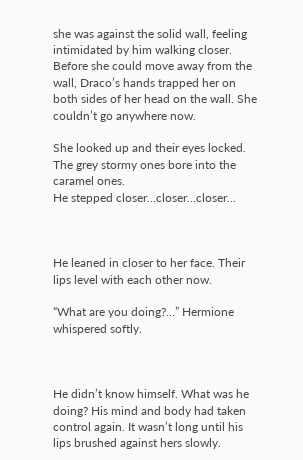she was against the solid wall, feeling intimidated by him walking closer. Before she could move away from the wall, Draco’s hands trapped her on both sides of her head on the wall. She couldn’t go anywhere now.

She looked up and their eyes locked. The grey stormy ones bore into the caramel ones.
He stepped closer…closer…closer…



He leaned in closer to her face. Their lips level with each other now.

“What are you doing?…” Hermione whispered softly.



He didn’t know himself. What was he doing? His mind and body had taken control again. It wasn’t long until his lips brushed against hers slowly.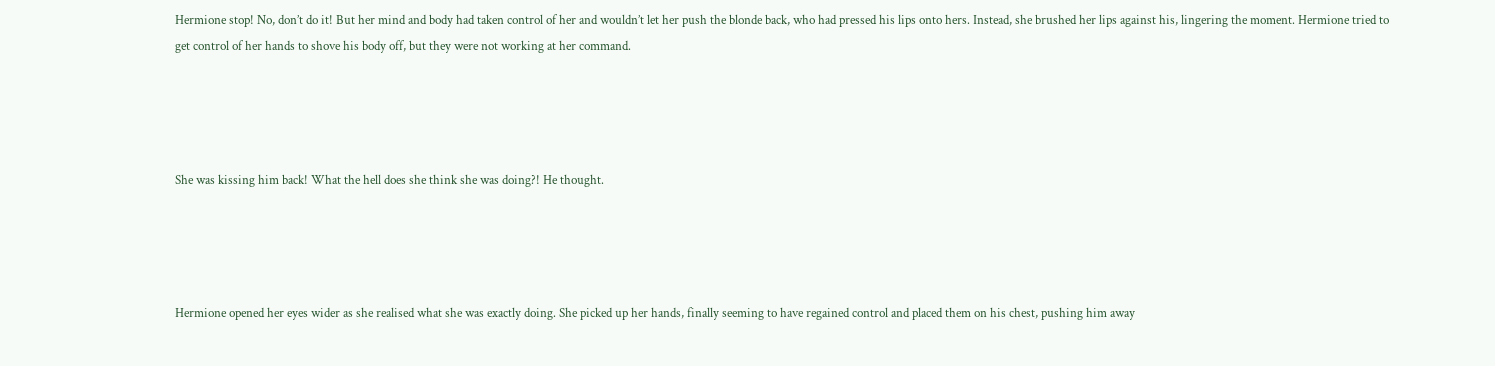Hermione stop! No, don’t do it! But her mind and body had taken control of her and wouldn’t let her push the blonde back, who had pressed his lips onto hers. Instead, she brushed her lips against his, lingering the moment. Hermione tried to get control of her hands to shove his body off, but they were not working at her command.




She was kissing him back! What the hell does she think she was doing?! He thought.




Hermione opened her eyes wider as she realised what she was exactly doing. She picked up her hands, finally seeming to have regained control and placed them on his chest, pushing him away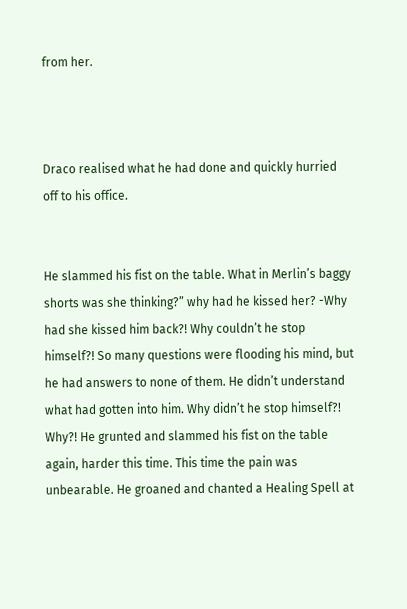from her.



Draco realised what he had done and quickly hurried off to his office.


He slammed his fist on the table. What in Merlin’s baggy shorts was she thinking?” why had he kissed her? -Why had she kissed him back?! Why couldn’t he stop himself?! So many questions were flooding his mind, but he had answers to none of them. He didn’t understand what had gotten into him. Why didn’t he stop himself?! Why?! He grunted and slammed his fist on the table again, harder this time. This time the pain was unbearable. He groaned and chanted a Healing Spell at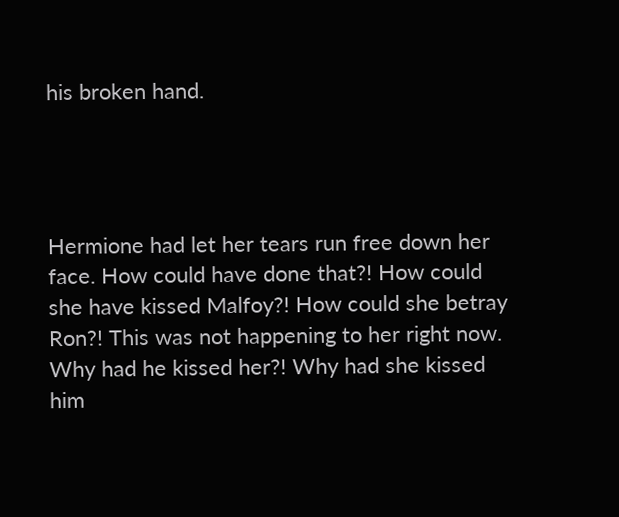his broken hand.




Hermione had let her tears run free down her face. How could have done that?! How could she have kissed Malfoy?! How could she betray Ron?! This was not happening to her right now. Why had he kissed her?! Why had she kissed him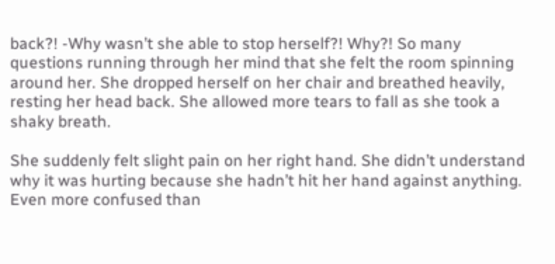back?! -Why wasn’t she able to stop herself?! Why?! So many questions running through her mind that she felt the room spinning around her. She dropped herself on her chair and breathed heavily, resting her head back. She allowed more tears to fall as she took a shaky breath.

She suddenly felt slight pain on her right hand. She didn’t understand why it was hurting because she hadn’t hit her hand against anything. Even more confused than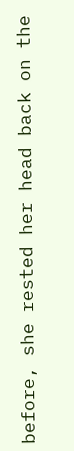before, she rested her head back on the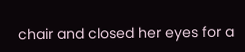chair and closed her eyes for a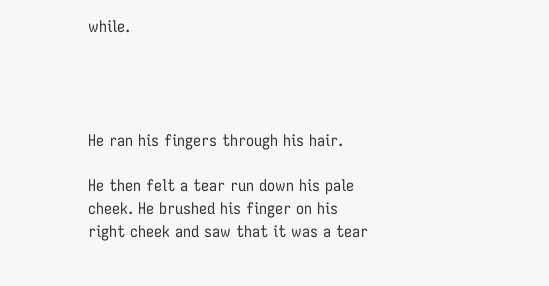while.




He ran his fingers through his hair.

He then felt a tear run down his pale cheek. He brushed his finger on his right cheek and saw that it was a tear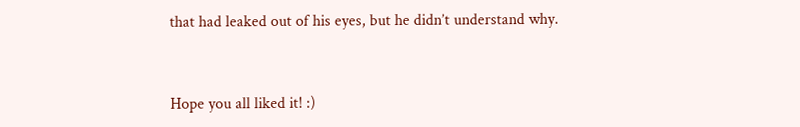that had leaked out of his eyes, but he didn’t understand why.


Hope you all liked it! :)